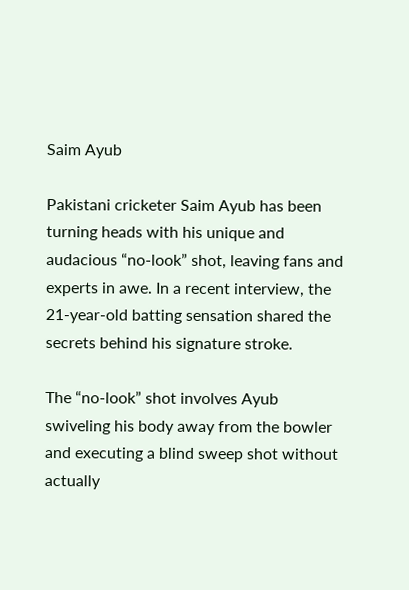Saim Ayub

Pakistani cricketer Saim Ayub has been turning heads with his unique and audacious “no-look” shot, leaving fans and experts in awe. In a recent interview, the 21-year-old batting sensation shared the secrets behind his signature stroke.

The “no-look” shot involves Ayub swiveling his body away from the bowler and executing a blind sweep shot without actually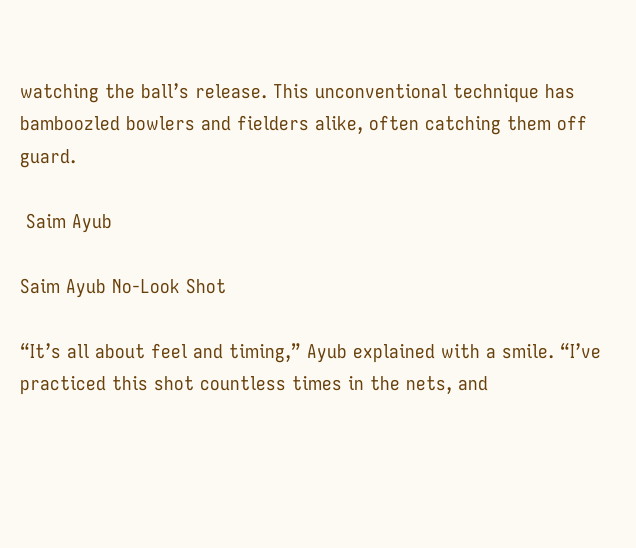watching the ball’s release. This unconventional technique has bamboozled bowlers and fielders alike, often catching them off guard.

 Saim Ayub

Saim Ayub No-Look Shot

“It’s all about feel and timing,” Ayub explained with a smile. “I’ve practiced this shot countless times in the nets, and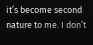it’s become second nature to me. I don’t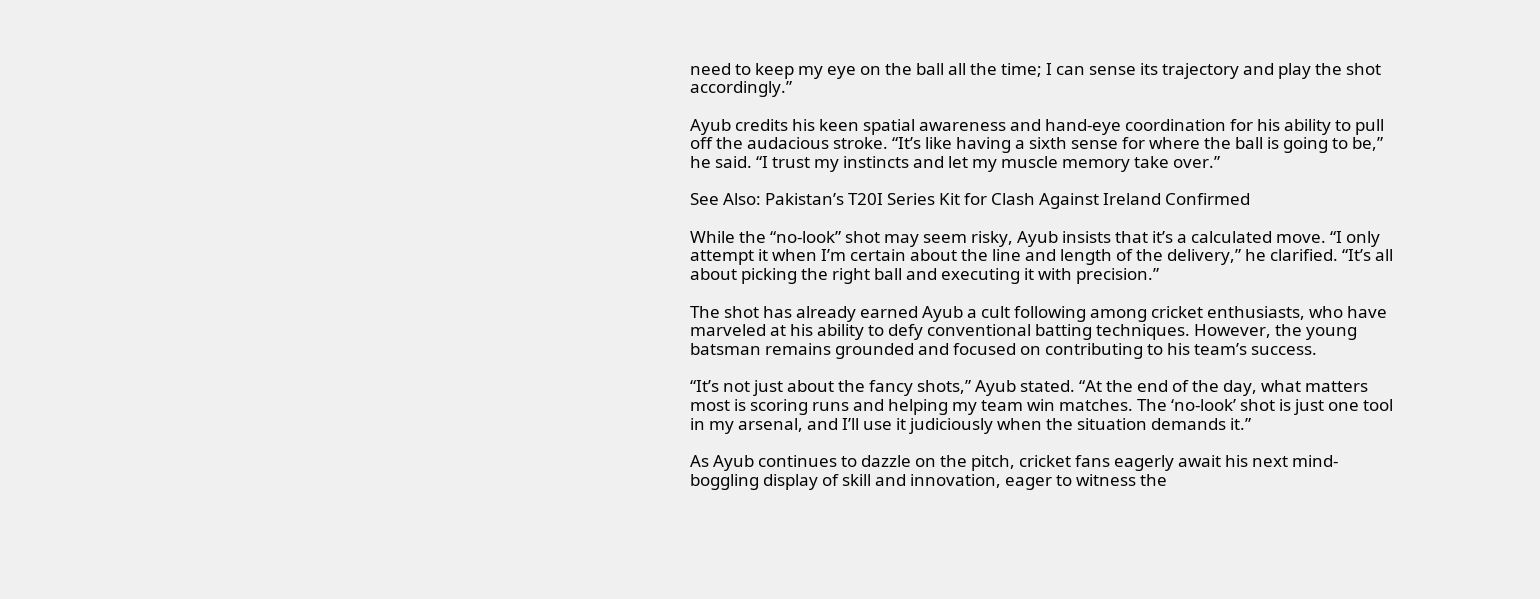need to keep my eye on the ball all the time; I can sense its trajectory and play the shot accordingly.”

Ayub credits his keen spatial awareness and hand-eye coordination for his ability to pull off the audacious stroke. “It’s like having a sixth sense for where the ball is going to be,” he said. “I trust my instincts and let my muscle memory take over.”

See Also: Pakistan’s T20I Series Kit for Clash Against Ireland Confirmed

While the “no-look” shot may seem risky, Ayub insists that it’s a calculated move. “I only attempt it when I’m certain about the line and length of the delivery,” he clarified. “It’s all about picking the right ball and executing it with precision.”

The shot has already earned Ayub a cult following among cricket enthusiasts, who have marveled at his ability to defy conventional batting techniques. However, the young batsman remains grounded and focused on contributing to his team’s success.

“It’s not just about the fancy shots,” Ayub stated. “At the end of the day, what matters most is scoring runs and helping my team win matches. The ‘no-look’ shot is just one tool in my arsenal, and I’ll use it judiciously when the situation demands it.”

As Ayub continues to dazzle on the pitch, cricket fans eagerly await his next mind-boggling display of skill and innovation, eager to witness the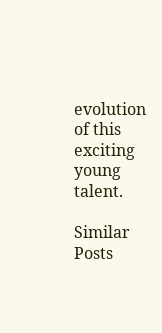evolution of this exciting young talent.

Similar Posts